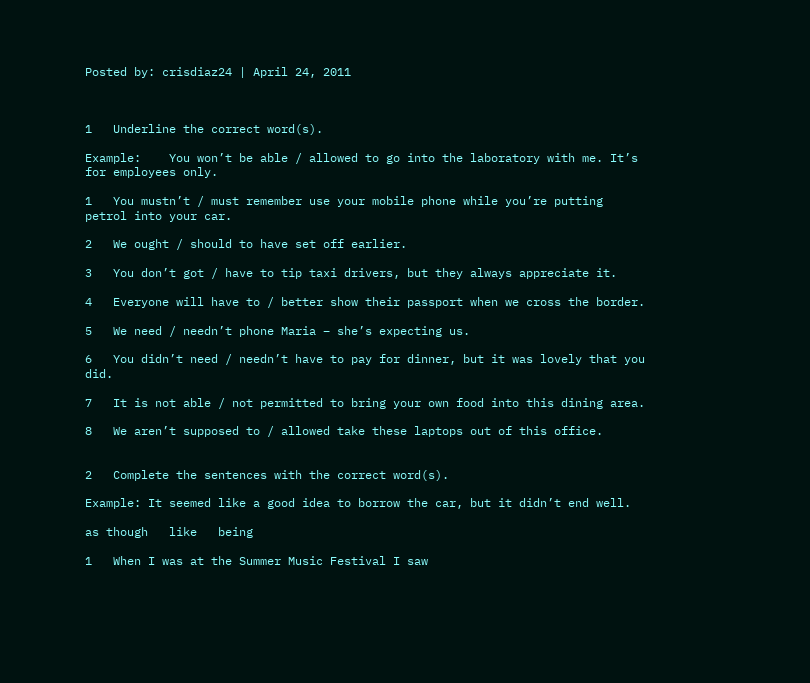Posted by: crisdiaz24 | April 24, 2011



1   Underline the correct word(s).

Example:    You won’t be able / allowed to go into the laboratory with me. It’s for employees only.

1   You mustn’t / must remember use your mobile phone while you’re putting petrol into your car.

2   We ought / should to have set off earlier.

3   You don’t got / have to tip taxi drivers, but they always appreciate it.

4   Everyone will have to / better show their passport when we cross the border.

5   We need / needn’t phone Maria – she’s expecting us.

6   You didn’t need / needn’t have to pay for dinner, but it was lovely that you did.

7   It is not able / not permitted to bring your own food into this dining area.

8   We aren’t supposed to / allowed take these laptops out of this office.


2   Complete the sentences with the correct word(s).

Example: It seemed like a good idea to borrow the car, but it didn’t end well.

as though   like   being

1   When I was at the Summer Music Festival I saw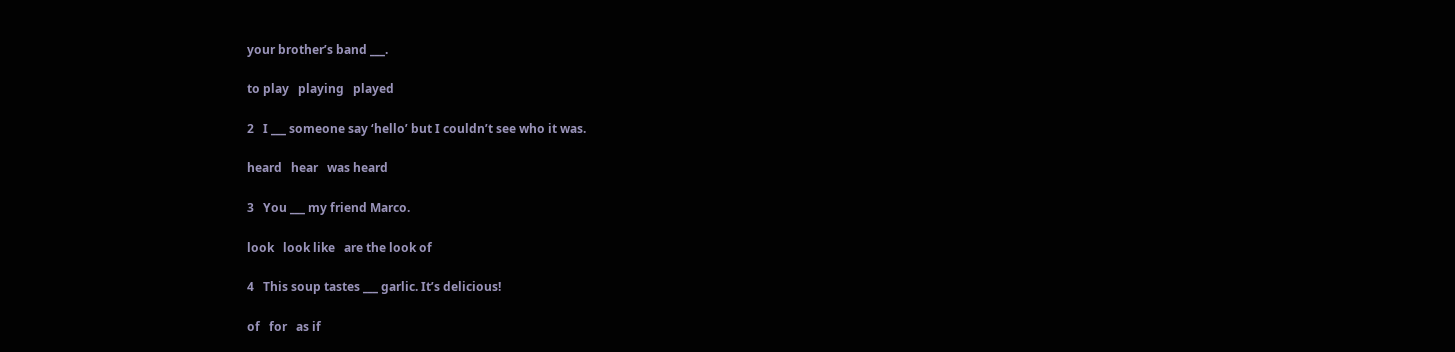your brother’s band ___.

to play   playing   played

2   I ___ someone say ‘hello’ but I couldn’t see who it was.

heard   hear   was heard

3   You ___ my friend Marco.

look   look like   are the look of

4   This soup tastes ___ garlic. It’s delicious!

of   for   as if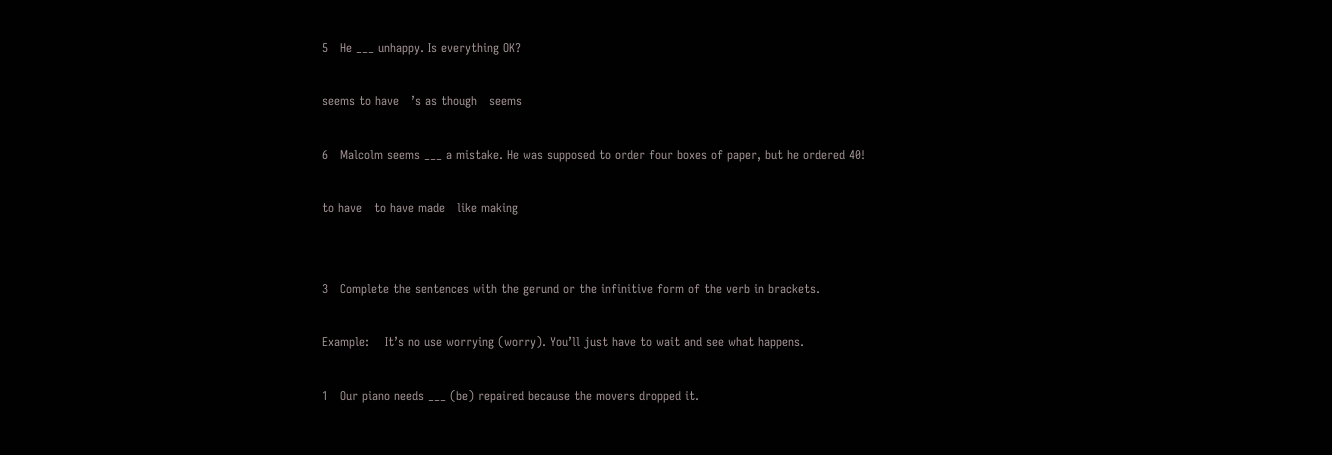5   He ___ unhappy. Is everything OK?

seems to have   ’s as though   seems

6   Malcolm seems ___ a mistake. He was supposed to order four boxes of paper, but he ordered 40!

to have   to have made   like making


3   Complete the sentences with the gerund or the infinitive form of the verb in brackets.

Example:    It’s no use worrying (worry). You’ll just have to wait and see what happens.

1   Our piano needs ___ (be) repaired because the movers dropped it.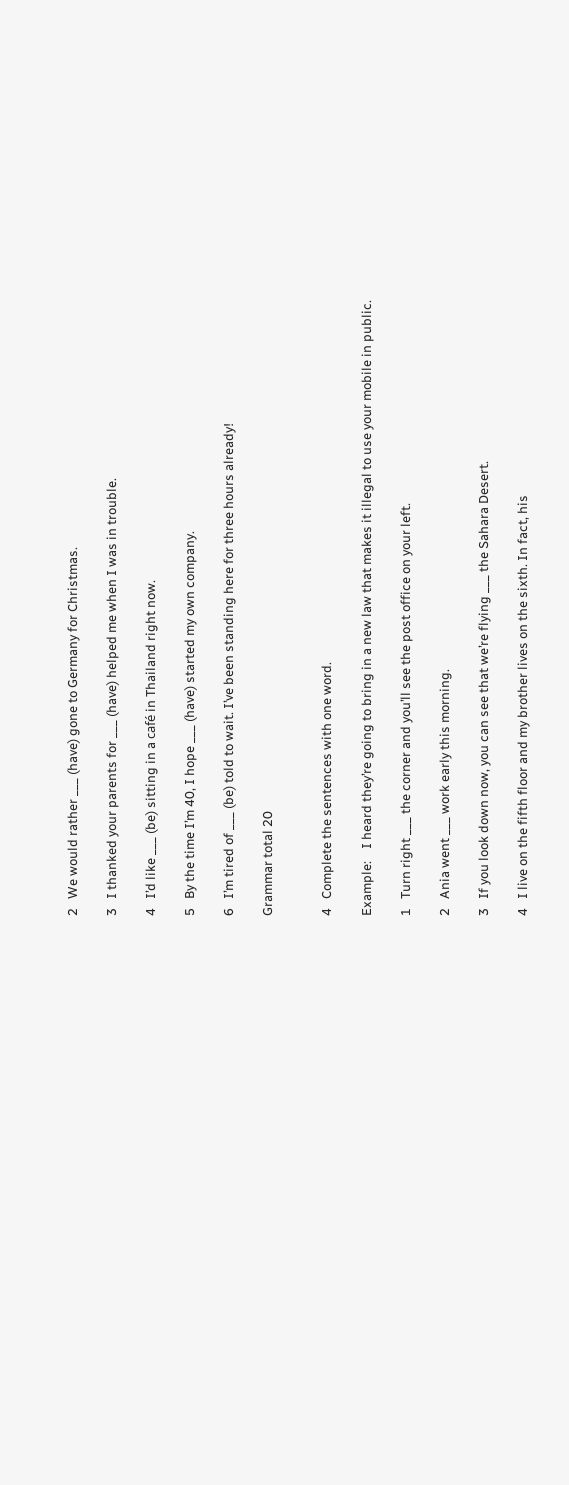2   We would rather ___ (have) gone to Germany for Christmas.

3   I thanked your parents for ___ (have) helped me when I was in trouble.

4   I’d like ___ (be) sitting in a café in Thailand right now.

5   By the time I’m 40, I hope ___ (have) started my own company.

6   I’m tired of ___ (be) told to wait. I’ve been standing here for three hours already!

Grammar total 20


4   Complete the sentences with one word.

Example:    I heard they’re going to bring in a new law that makes it illegal to use your mobile in public.

1   Turn right ___ the corner and you’ll see the post office on your left.

2   Ania went ___ work early this morning.

3   If you look down now, you can see that we’re flying ___ the Sahara Desert.

4   I live on the fifth floor and my brother lives on the sixth. In fact, his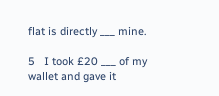flat is directly ___ mine.

5   I took £20 ___ of my wallet and gave it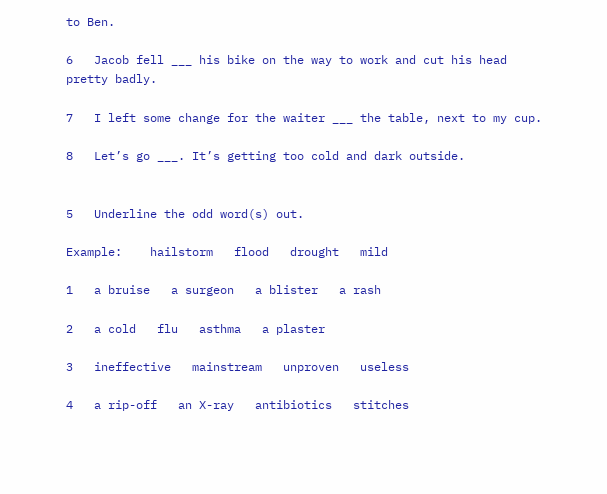to Ben.

6   Jacob fell ___ his bike on the way to work and cut his head pretty badly.

7   I left some change for the waiter ___ the table, next to my cup.

8   Let’s go ___. It’s getting too cold and dark outside.


5   Underline the odd word(s) out.

Example:    hailstorm   flood   drought   mild

1   a bruise   a surgeon   a blister   a rash

2   a cold   flu   asthma   a plaster

3   ineffective   mainstream   unproven   useless

4   a rip-off   an X-ray   antibiotics   stitches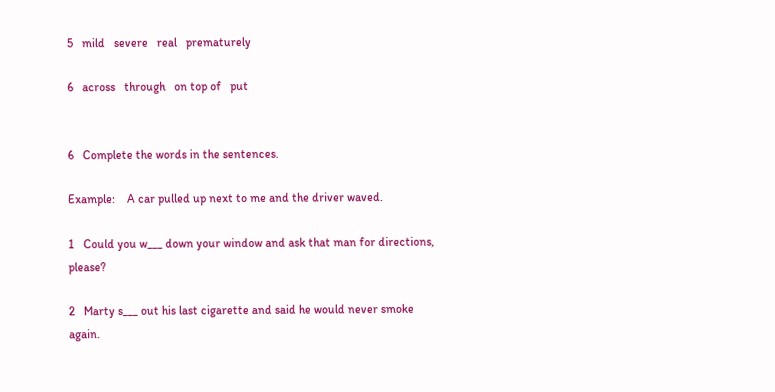5   mild   severe   real   prematurely

6   across   through   on top of   put


6   Complete the words in the sentences.

Example:    A car pulled up next to me and the driver waved.

1   Could you w___ down your window and ask that man for directions, please?

2   Marty s___ out his last cigarette and said he would never smoke again.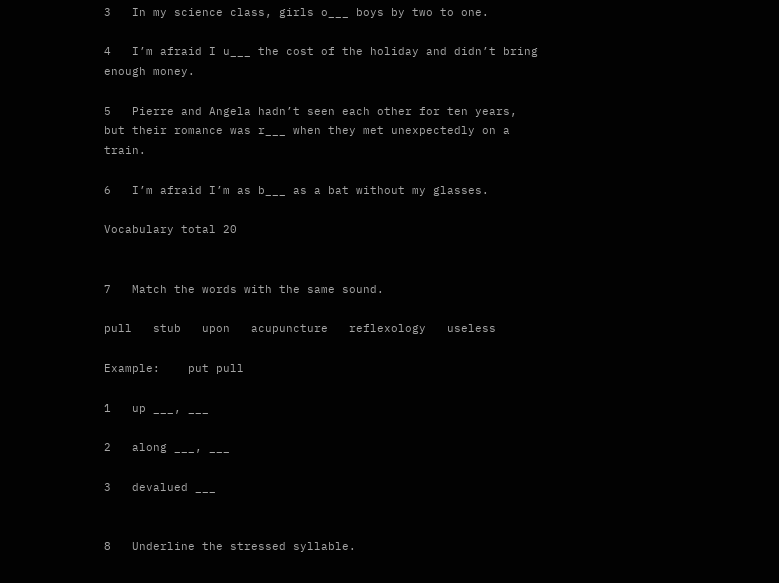3   In my science class, girls o___ boys by two to one.

4   I’m afraid I u___ the cost of the holiday and didn’t bring enough money.

5   Pierre and Angela hadn’t seen each other for ten years, but their romance was r___ when they met unexpectedly on a train.

6   I’m afraid I’m as b___ as a bat without my glasses.

Vocabulary total 20


7   Match the words with the same sound.

pull   stub   upon   acupuncture   reflexology   useless

Example:    put pull

1   up ___, ___

2   along ___, ___

3   devalued ___


8   Underline the stressed syllable.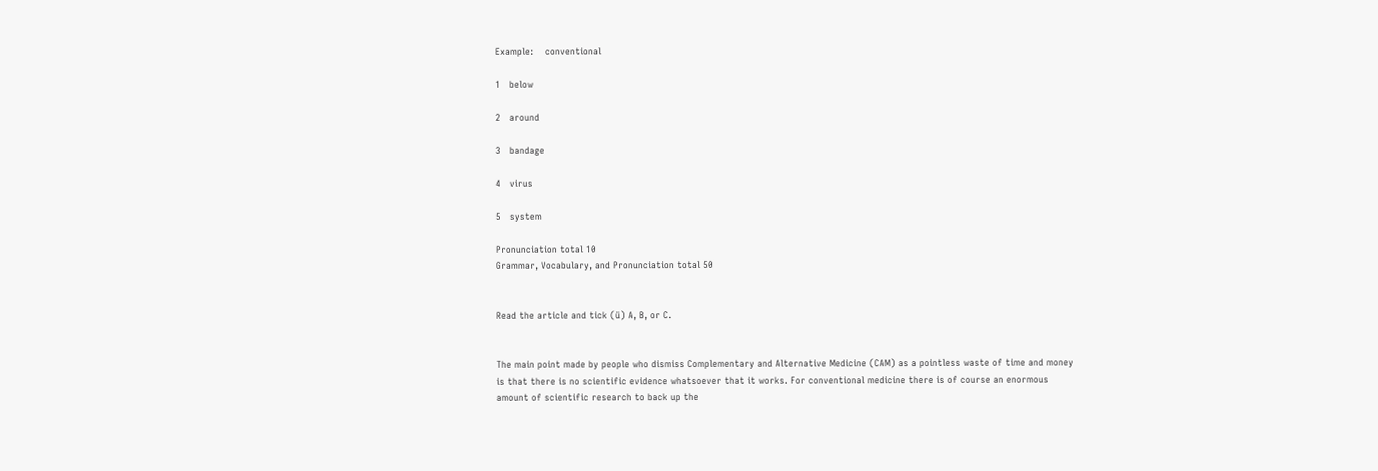Example:    conventional

1   below

2   around

3   bandage

4   virus

5   system

Pronunciation total 10
Grammar, Vocabulary, and Pronunciation total 50


Read the article and tick (ü) A, B, or C.


The main point made by people who dismiss Complementary and Alternative Medicine (CAM) as a pointless waste of time and money is that there is no scientific evidence whatsoever that it works. For conventional medicine there is of course an enormous amount of scientific research to back up the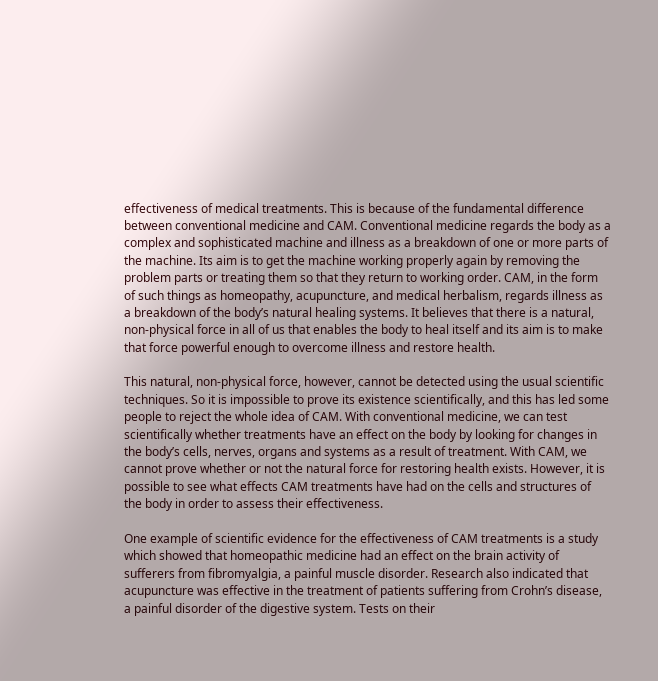effectiveness of medical treatments. This is because of the fundamental difference between conventional medicine and CAM. Conventional medicine regards the body as a complex and sophisticated machine and illness as a breakdown of one or more parts of the machine. Its aim is to get the machine working properly again by removing the problem parts or treating them so that they return to working order. CAM, in the form of such things as homeopathy, acupuncture, and medical herbalism, regards illness as a breakdown of the body’s natural healing systems. It believes that there is a natural, non-physical force in all of us that enables the body to heal itself and its aim is to make that force powerful enough to overcome illness and restore health.

This natural, non-physical force, however, cannot be detected using the usual scientific techniques. So it is impossible to prove its existence scientifically, and this has led some people to reject the whole idea of CAM. With conventional medicine, we can test scientifically whether treatments have an effect on the body by looking for changes in the body’s cells, nerves, organs and systems as a result of treatment. With CAM, we cannot prove whether or not the natural force for restoring health exists. However, it is possible to see what effects CAM treatments have had on the cells and structures of the body in order to assess their effectiveness.

One example of scientific evidence for the effectiveness of CAM treatments is a study which showed that homeopathic medicine had an effect on the brain activity of sufferers from fibromyalgia, a painful muscle disorder. Research also indicated that acupuncture was effective in the treatment of patients suffering from Crohn’s disease, a painful disorder of the digestive system. Tests on their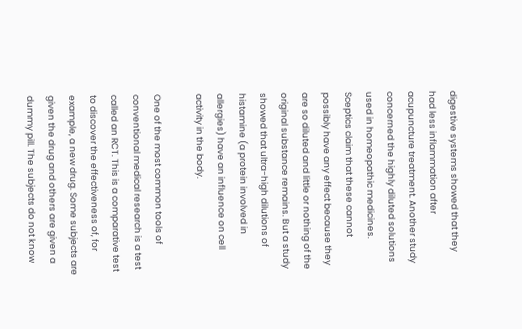digestive systems showed that they had less inflammation after acupuncture treatment. Another study concerned the highly diluted solutions used in homeopathic medicines. Sceptics claim that these cannot possibly have any effect because they are so diluted and little or nothing of the original substance remains. But a study showed that ultra-high dilutions of histamine (a protein involved in allergies) have an influence on cell activity in the body.

One of the most common tools of conventional medical research is a test called an RCT. This is a comparative test to discover the effectiveness of, for example, a new drug. Some subjects are given the drug and others are given a dummy pill. The subjects do not know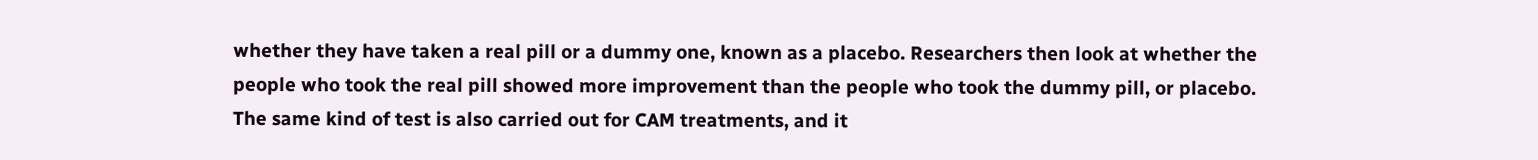whether they have taken a real pill or a dummy one, known as a placebo. Researchers then look at whether the people who took the real pill showed more improvement than the people who took the dummy pill, or placebo. The same kind of test is also carried out for CAM treatments, and it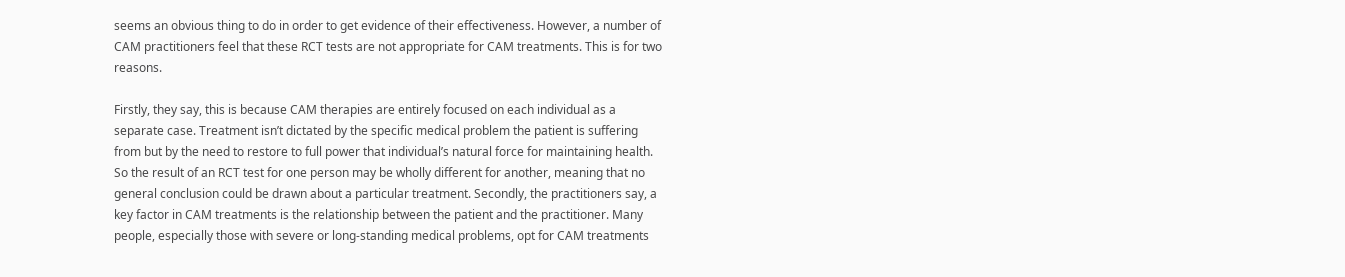seems an obvious thing to do in order to get evidence of their effectiveness. However, a number of CAM practitioners feel that these RCT tests are not appropriate for CAM treatments. This is for two reasons.

Firstly, they say, this is because CAM therapies are entirely focused on each individual as a separate case. Treatment isn’t dictated by the specific medical problem the patient is suffering from but by the need to restore to full power that individual’s natural force for maintaining health. So the result of an RCT test for one person may be wholly different for another, meaning that no general conclusion could be drawn about a particular treatment. Secondly, the practitioners say, a key factor in CAM treatments is the relationship between the patient and the practitioner. Many people, especially those with severe or long-standing medical problems, opt for CAM treatments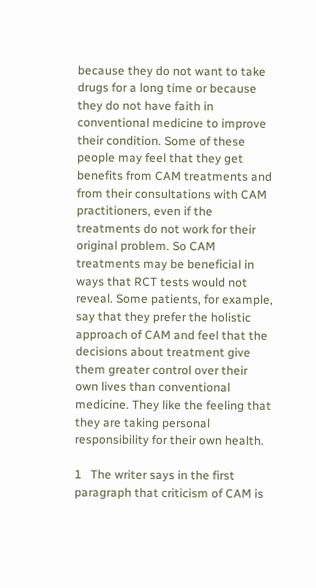because they do not want to take drugs for a long time or because they do not have faith in conventional medicine to improve their condition. Some of these people may feel that they get benefits from CAM treatments and from their consultations with CAM practitioners, even if the treatments do not work for their original problem. So CAM treatments may be beneficial in ways that RCT tests would not reveal. Some patients, for example, say that they prefer the holistic approach of CAM and feel that the decisions about treatment give them greater control over their own lives than conventional medicine. They like the feeling that they are taking personal responsibility for their own health.

1   The writer says in the first paragraph that criticism of CAM is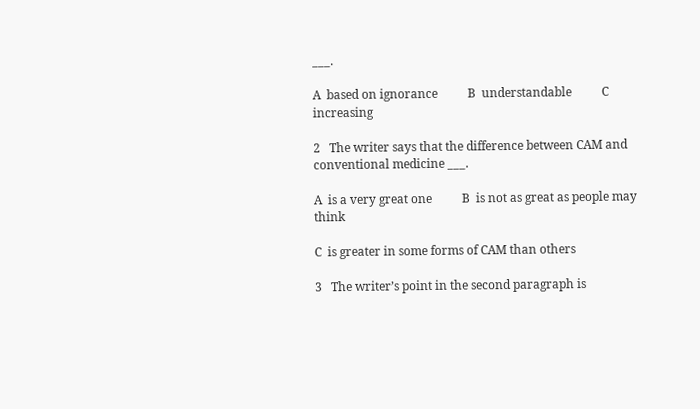___.

A  based on ignorance          B  understandable          C  increasing

2   The writer says that the difference between CAM and conventional medicine ___.

A  is a very great one          B  is not as great as people may think

C  is greater in some forms of CAM than others

3   The writer’s point in the second paragraph is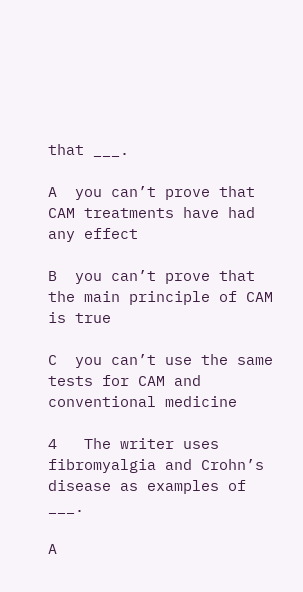that ___.

A  you can’t prove that CAM treatments have had any effect

B  you can’t prove that the main principle of CAM is true

C  you can’t use the same tests for CAM and conventional medicine

4   The writer uses fibromyalgia and Crohn’s disease as examples of ___.

A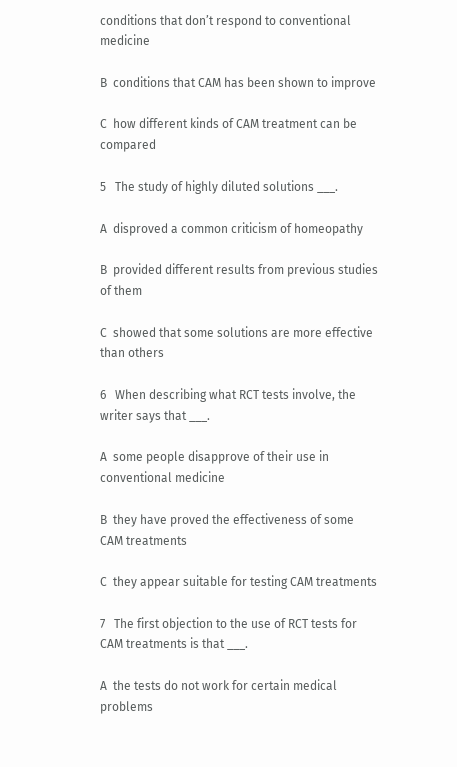conditions that don’t respond to conventional medicine

B  conditions that CAM has been shown to improve

C  how different kinds of CAM treatment can be compared

5   The study of highly diluted solutions ___.

A  disproved a common criticism of homeopathy

B  provided different results from previous studies of them

C  showed that some solutions are more effective than others

6   When describing what RCT tests involve, the writer says that ___.

A  some people disapprove of their use in conventional medicine

B  they have proved the effectiveness of some CAM treatments

C  they appear suitable for testing CAM treatments

7   The first objection to the use of RCT tests for CAM treatments is that ___.

A  the tests do not work for certain medical problems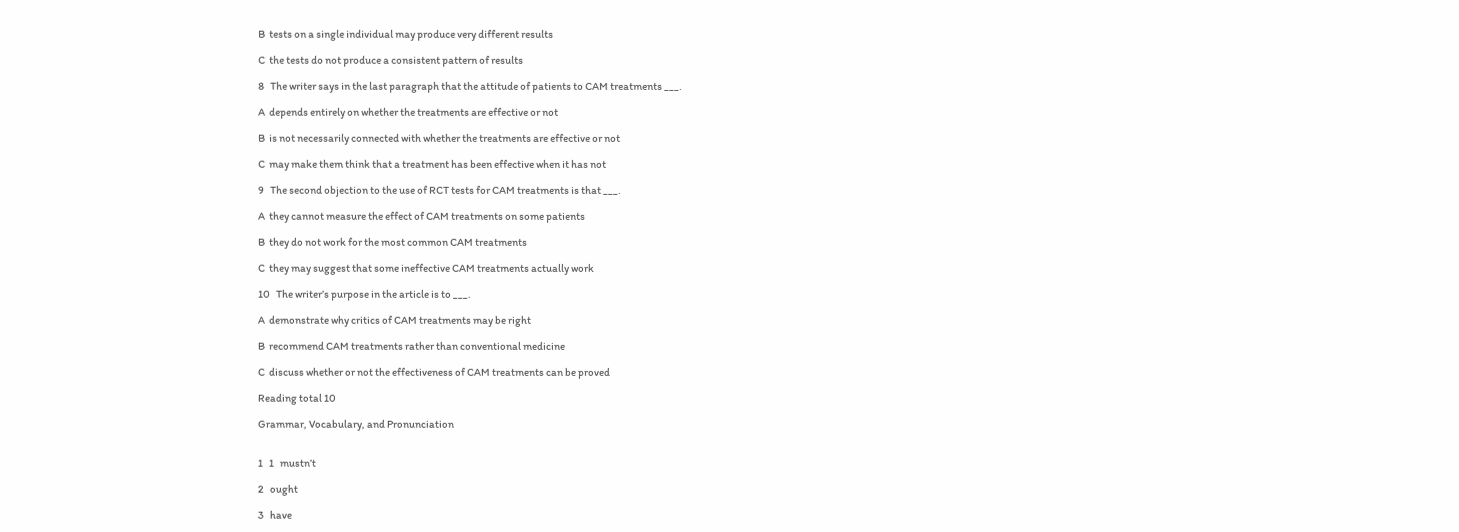B  tests on a single individual may produce very different results

C  the tests do not produce a consistent pattern of results

8   The writer says in the last paragraph that the attitude of patients to CAM treatments ___.

A  depends entirely on whether the treatments are effective or not

B  is not necessarily connected with whether the treatments are effective or not

C  may make them think that a treatment has been effective when it has not

9   The second objection to the use of RCT tests for CAM treatments is that ___.

A  they cannot measure the effect of CAM treatments on some patients

B  they do not work for the most common CAM treatments

C  they may suggest that some ineffective CAM treatments actually work

10   The writer’s purpose in the article is to ___.

A  demonstrate why critics of CAM treatments may be right

B  recommend CAM treatments rather than conventional medicine

C  discuss whether or not the effectiveness of CAM treatments can be proved

Reading total 10

Grammar, Vocabulary, and Pronunciation


1   1   mustn’t

2   ought

3   have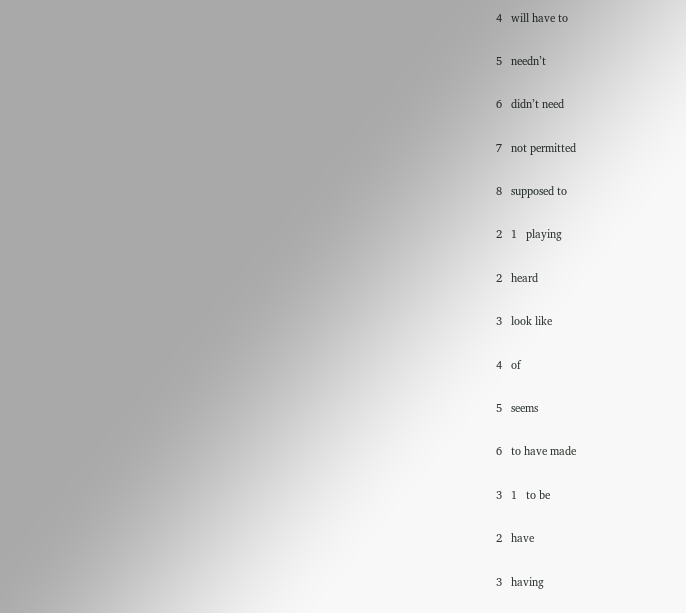4   will have to

5   needn’t

6   didn’t need

7   not permitted

8   supposed to

2   1   playing

2   heard

3   look like

4   of

5   seems

6   to have made

3   1   to be

2   have

3   having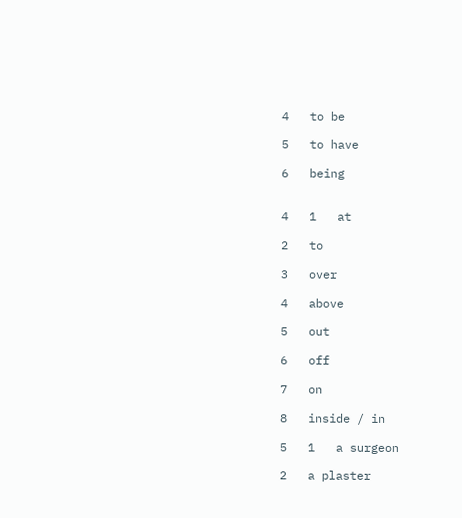4   to be

5   to have

6   being


4   1   at

2   to

3   over

4   above

5   out

6   off

7   on

8   inside / in

5   1   a surgeon

2   a plaster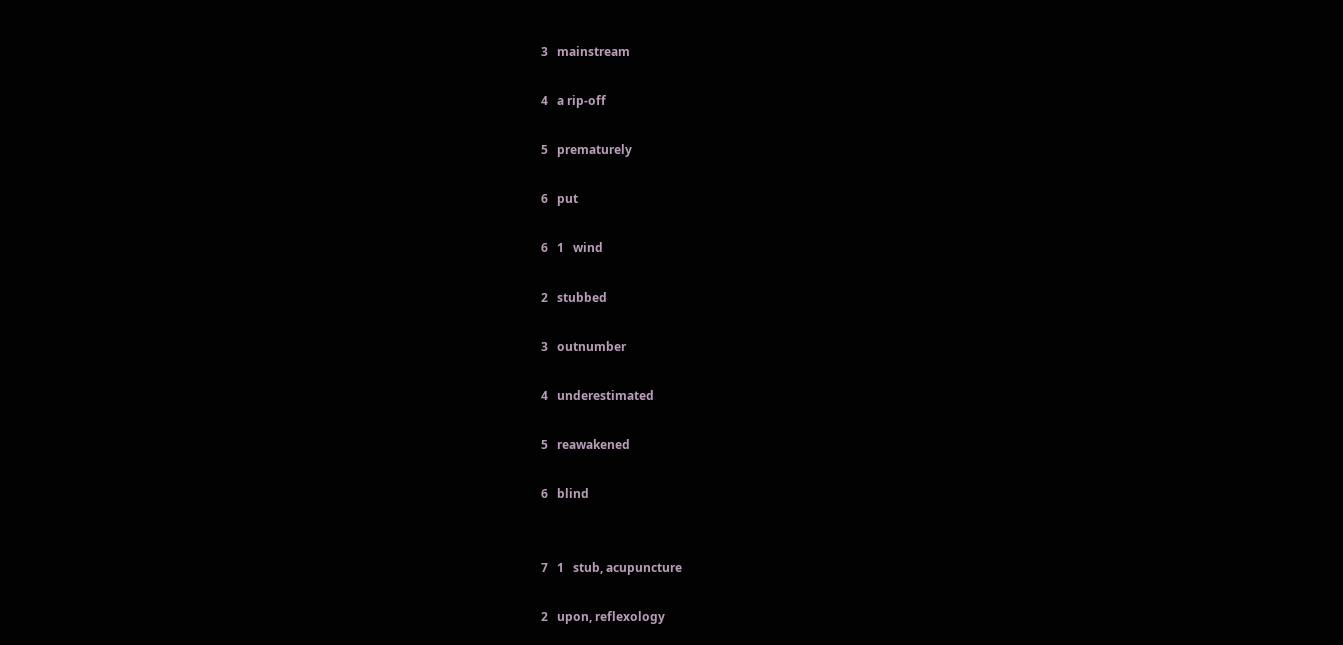3   mainstream

4   a rip-off

5   prematurely

6   put

6   1   wind

2   stubbed

3   outnumber

4   underestimated

5   reawakened

6   blind


7   1   stub, acupuncture

2   upon, reflexology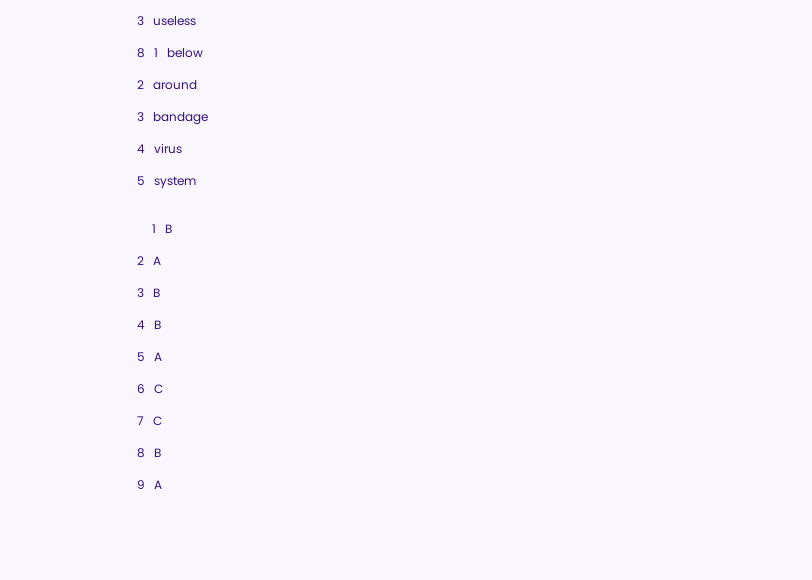3   useless

8   1   below

2   around

3   bandage

4   virus

5   system


     1   B

2   A

3   B

4   B

5   A

6   C

7   C

8   B

9   A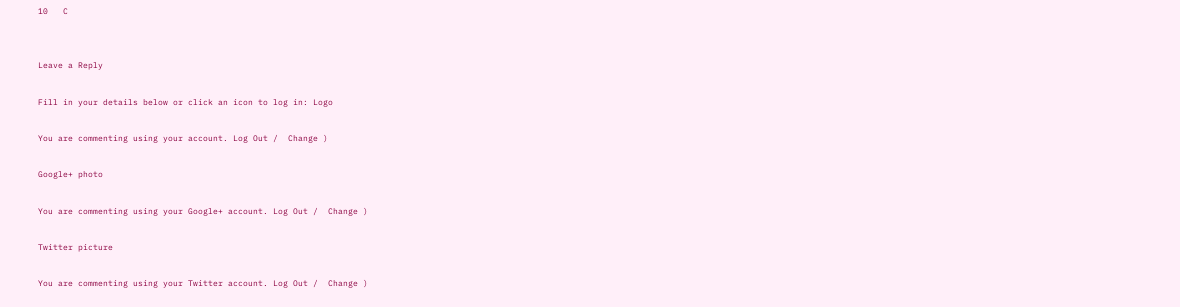10   C


Leave a Reply

Fill in your details below or click an icon to log in: Logo

You are commenting using your account. Log Out /  Change )

Google+ photo

You are commenting using your Google+ account. Log Out /  Change )

Twitter picture

You are commenting using your Twitter account. Log Out /  Change )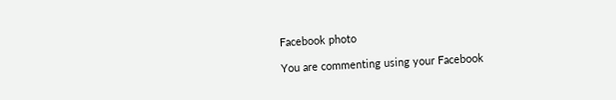Facebook photo

You are commenting using your Facebook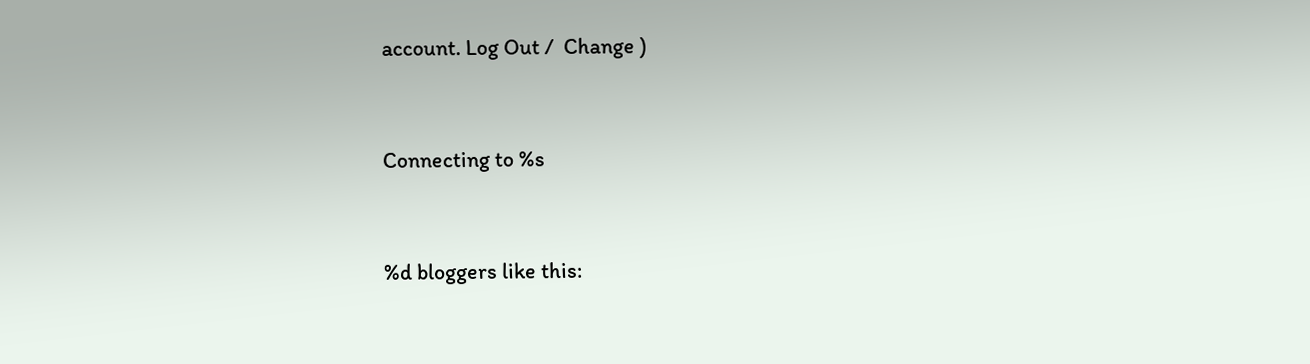account. Log Out /  Change )


Connecting to %s


%d bloggers like this: